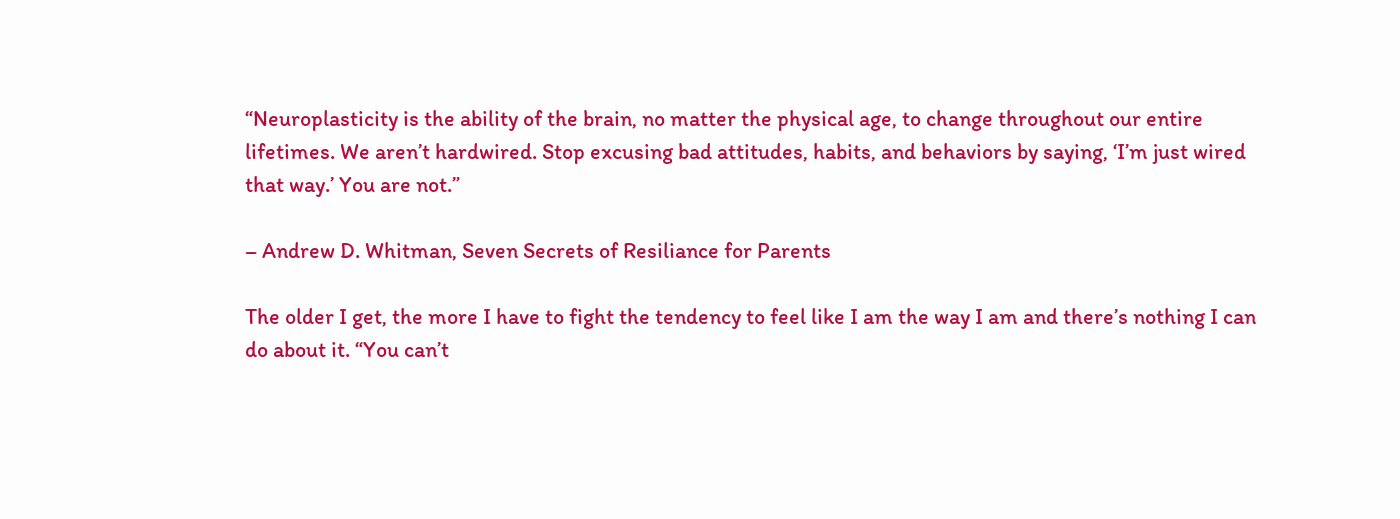“Neuroplasticity is the ability of the brain, no matter the physical age, to change throughout our entire lifetimes. We aren’t hardwired. Stop excusing bad attitudes, habits, and behaviors by saying, ‘I’m just wired that way.’ You are not.”

– Andrew D. Whitman, Seven Secrets of Resiliance for Parents

The older I get, the more I have to fight the tendency to feel like I am the way I am and there’s nothing I can do about it. “You can’t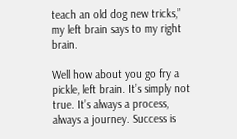teach an old dog new tricks,” my left brain says to my right brain.

Well how about you go fry a pickle, left brain. It’s simply not true. It’s always a process, always a journey. Success is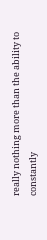really nothing more than the ability to constantly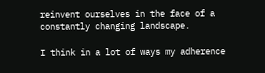reinvent ourselves in the face of a constantly changing landscape.

I think in a lot of ways my adherence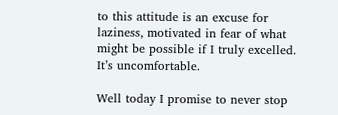to this attitude is an excuse for laziness, motivated in fear of what might be possible if I truly excelled. It’s uncomfortable.

Well today I promise to never stop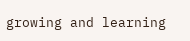growing and learning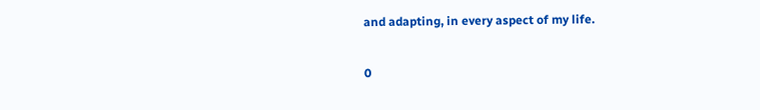and adapting, in every aspect of my life.

0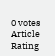0 votes
Article Rating